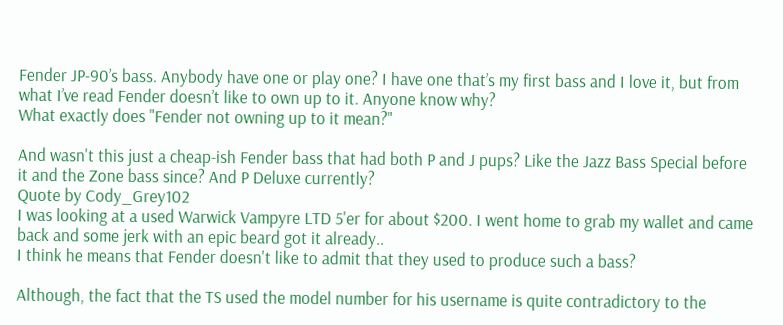Fender JP-90’s bass. Anybody have one or play one? I have one that’s my first bass and I love it, but from what I’ve read Fender doesn’t like to own up to it. Anyone know why?
What exactly does "Fender not owning up to it mean?"

And wasn't this just a cheap-ish Fender bass that had both P and J pups? Like the Jazz Bass Special before it and the Zone bass since? And P Deluxe currently?
Quote by Cody_Grey102
I was looking at a used Warwick Vampyre LTD 5'er for about $200. I went home to grab my wallet and came back and some jerk with an epic beard got it already..
I think he means that Fender doesn't like to admit that they used to produce such a bass?

Although, the fact that the TS used the model number for his username is quite contradictory to the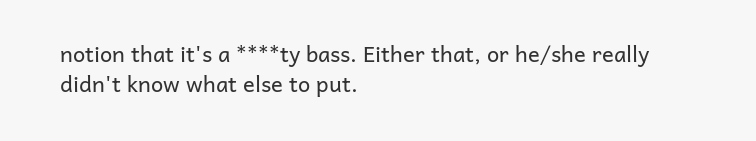notion that it's a ****ty bass. Either that, or he/she really didn't know what else to put.